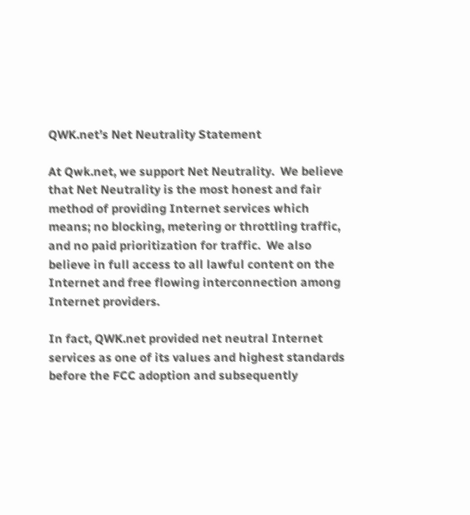QWK.net’s Net Neutrality Statement

At Qwk.net, we support Net Neutrality.  We believe that Net Neutrality is the most honest and fair method of providing Internet services which means; no blocking, metering or throttling traffic, and no paid prioritization for traffic.  We also believe in full access to all lawful content on the Internet and free flowing interconnection among Internet providers.

In fact, QWK.net provided net neutral Internet services as one of its values and highest standards before the FCC adoption and subsequently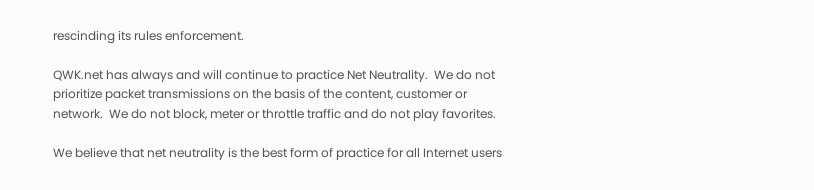rescinding its rules enforcement.

QWK.net has always and will continue to practice Net Neutrality.  We do not prioritize packet transmissions on the basis of the content, customer or network.  We do not block, meter or throttle traffic and do not play favorites.

We believe that net neutrality is the best form of practice for all Internet users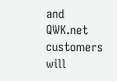and QWK.net customers will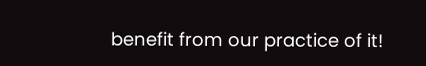benefit from our practice of it!